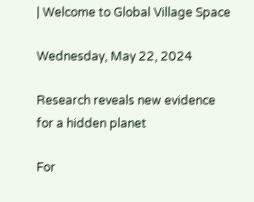| Welcome to Global Village Space

Wednesday, May 22, 2024

Research reveals new evidence for a hidden planet

For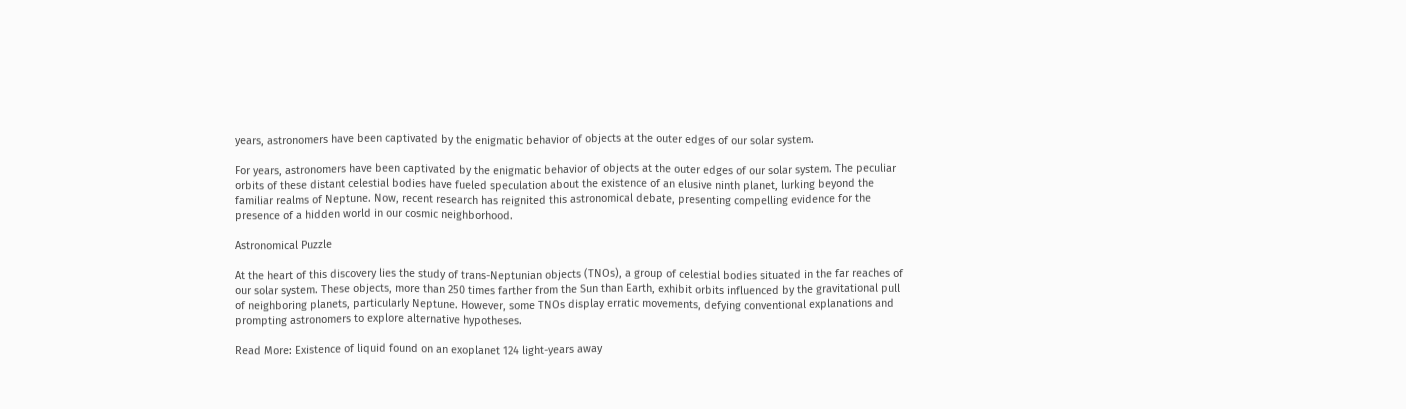years, astronomers have been captivated by the enigmatic behavior of objects at the outer edges of our solar system.

For years, astronomers have been captivated by the enigmatic behavior of objects at the outer edges of our solar system. The peculiar orbits of these distant celestial bodies have fueled speculation about the existence of an elusive ninth planet, lurking beyond the familiar realms of Neptune. Now, recent research has reignited this astronomical debate, presenting compelling evidence for the presence of a hidden world in our cosmic neighborhood.

Astronomical Puzzle

At the heart of this discovery lies the study of trans-Neptunian objects (TNOs), a group of celestial bodies situated in the far reaches of our solar system. These objects, more than 250 times farther from the Sun than Earth, exhibit orbits influenced by the gravitational pull of neighboring planets, particularly Neptune. However, some TNOs display erratic movements, defying conventional explanations and prompting astronomers to explore alternative hypotheses.

Read More: Existence of liquid found on an exoplanet 124 light-years away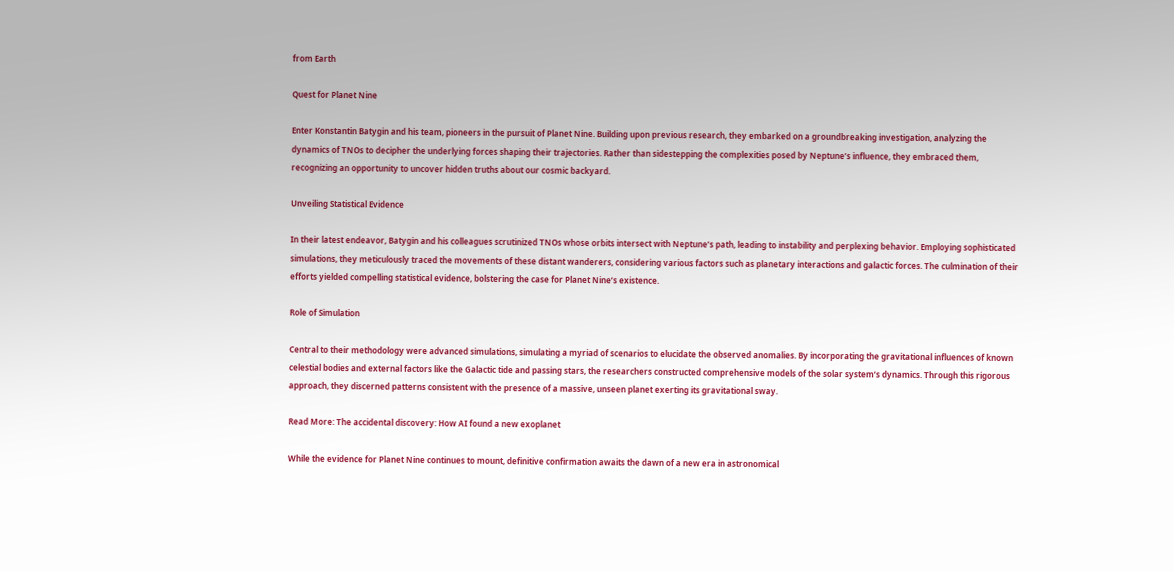from Earth

Quest for Planet Nine

Enter Konstantin Batygin and his team, pioneers in the pursuit of Planet Nine. Building upon previous research, they embarked on a groundbreaking investigation, analyzing the dynamics of TNOs to decipher the underlying forces shaping their trajectories. Rather than sidestepping the complexities posed by Neptune’s influence, they embraced them, recognizing an opportunity to uncover hidden truths about our cosmic backyard.

Unveiling Statistical Evidence

In their latest endeavor, Batygin and his colleagues scrutinized TNOs whose orbits intersect with Neptune’s path, leading to instability and perplexing behavior. Employing sophisticated simulations, they meticulously traced the movements of these distant wanderers, considering various factors such as planetary interactions and galactic forces. The culmination of their efforts yielded compelling statistical evidence, bolstering the case for Planet Nine’s existence.

Role of Simulation

Central to their methodology were advanced simulations, simulating a myriad of scenarios to elucidate the observed anomalies. By incorporating the gravitational influences of known celestial bodies and external factors like the Galactic tide and passing stars, the researchers constructed comprehensive models of the solar system’s dynamics. Through this rigorous approach, they discerned patterns consistent with the presence of a massive, unseen planet exerting its gravitational sway.

Read More: The accidental discovery: How AI found a new exoplanet

While the evidence for Planet Nine continues to mount, definitive confirmation awaits the dawn of a new era in astronomical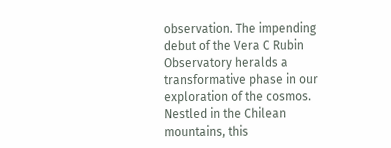observation. The impending debut of the Vera C Rubin Observatory heralds a transformative phase in our exploration of the cosmos. Nestled in the Chilean mountains, this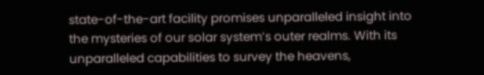state-of-the-art facility promises unparalleled insight into the mysteries of our solar system’s outer realms. With its unparalleled capabilities to survey the heavens,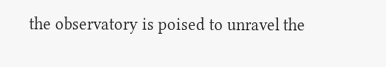the observatory is poised to unravel the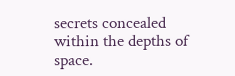secrets concealed within the depths of space.